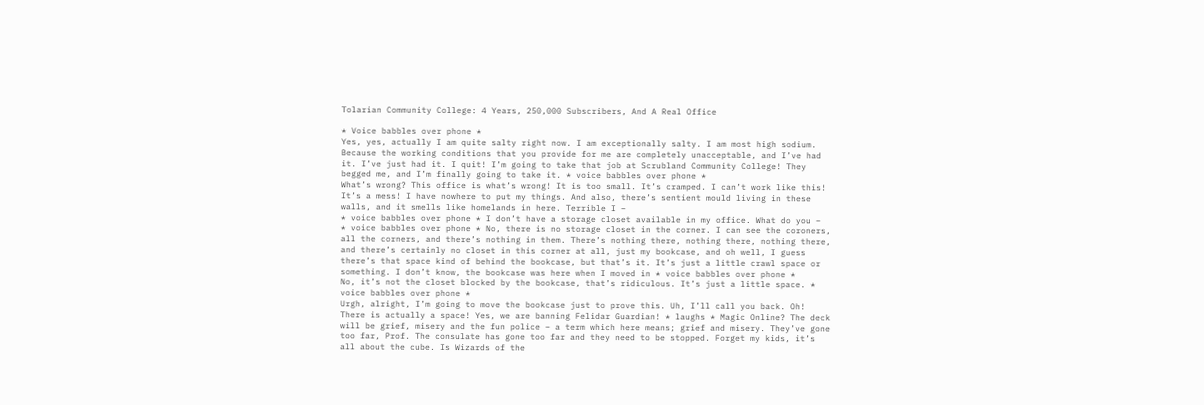Tolarian Community College: 4 Years, 250,000 Subscribers, And A Real Office

* Voice babbles over phone *
Yes, yes, actually I am quite salty right now. I am exceptionally salty. I am most high sodium. Because the working conditions that you provide for me are completely unacceptable, and I’ve had it. I’ve just had it. I quit! I’m going to take that job at Scrubland Community College! They begged me, and I’m finally going to take it. * voice babbles over phone *
What’s wrong? This office is what’s wrong! It is too small. It’s cramped. I can’t work like this! It’s a mess! I have nowhere to put my things. And also, there’s sentient mould living in these walls, and it smells like homelands in here. Terrible I –
* voice babbles over phone * I don’t have a storage closet available in my office. What do you –
* voice babbles over phone * No, there is no storage closet in the corner. I can see the coroners, all the corners, and there’s nothing in them. There’s nothing there, nothing there, nothing there, and there’s certainly no closet in this corner at all, just my bookcase, and oh well, I guess there’s that space kind of behind the bookcase, but that’s it. It’s just a little crawl space or something. I don’t know, the bookcase was here when I moved in * voice babbles over phone *
No, it’s not the closet blocked by the bookcase, that’s ridiculous. It’s just a little space. * voice babbles over phone *
Urgh, alright, I’m going to move the bookcase just to prove this. Uh, I’ll call you back. Oh! There is actually a space! Yes, we are banning Felidar Guardian! * laughs * Magic Online? The deck will be grief, misery and the fun police – a term which here means; grief and misery. They’ve gone too far, Prof. The consulate has gone too far and they need to be stopped. Forget my kids, it’s all about the cube. Is Wizards of the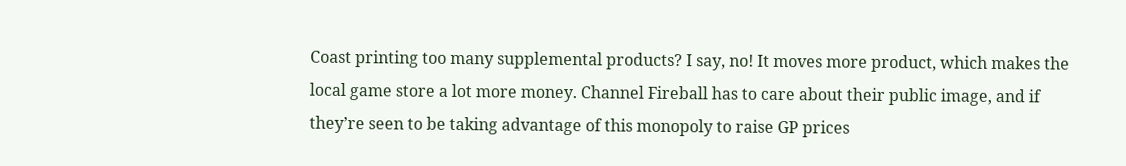Coast printing too many supplemental products? I say, no! It moves more product, which makes the local game store a lot more money. Channel Fireball has to care about their public image, and if they’re seen to be taking advantage of this monopoly to raise GP prices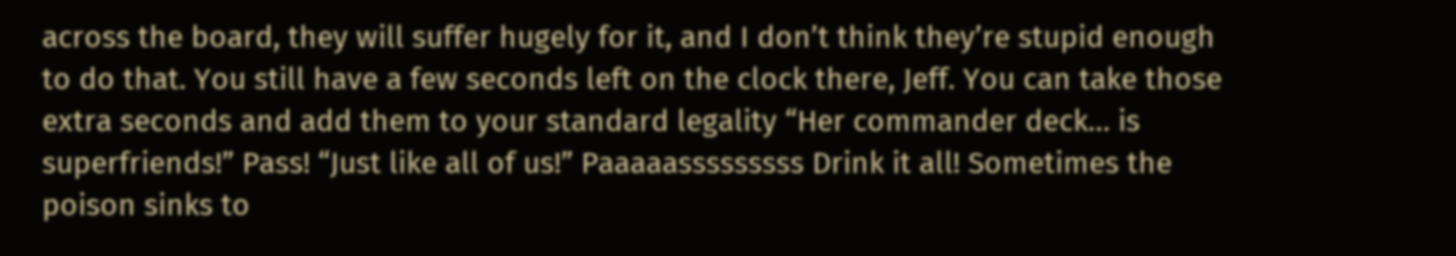across the board, they will suffer hugely for it, and I don’t think they’re stupid enough to do that. You still have a few seconds left on the clock there, Jeff. You can take those extra seconds and add them to your standard legality “Her commander deck… is superfriends!” Pass! “Just like all of us!” Paaaaasssssssss Drink it all! Sometimes the poison sinks to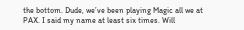the bottom. Dude, we’ve been playing Magic all we at PAX. I said my name at least six times. Will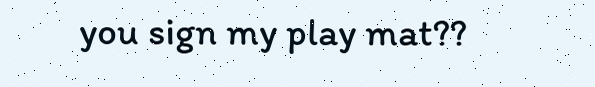you sign my play mat??